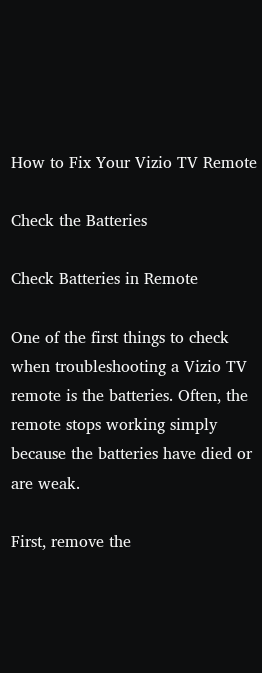How to Fix Your Vizio TV Remote

Check the Batteries

Check Batteries in Remote

One of the first things to check when troubleshooting a Vizio TV remote is the batteries. Often, the remote stops working simply because the batteries have died or are weak.

First, remove the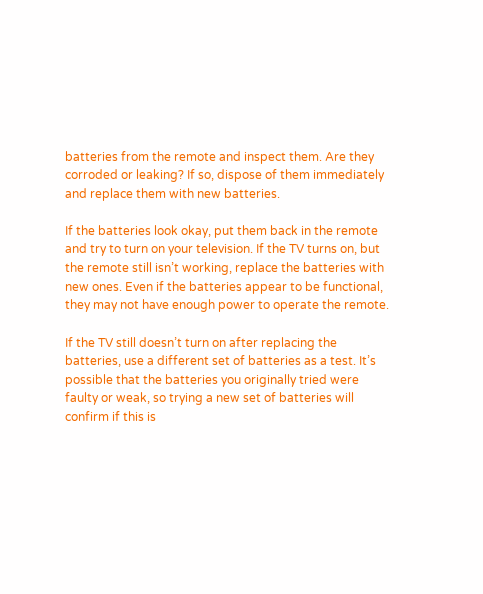batteries from the remote and inspect them. Are they corroded or leaking? If so, dispose of them immediately and replace them with new batteries.

If the batteries look okay, put them back in the remote and try to turn on your television. If the TV turns on, but the remote still isn’t working, replace the batteries with new ones. Even if the batteries appear to be functional, they may not have enough power to operate the remote.

If the TV still doesn’t turn on after replacing the batteries, use a different set of batteries as a test. It’s possible that the batteries you originally tried were faulty or weak, so trying a new set of batteries will confirm if this is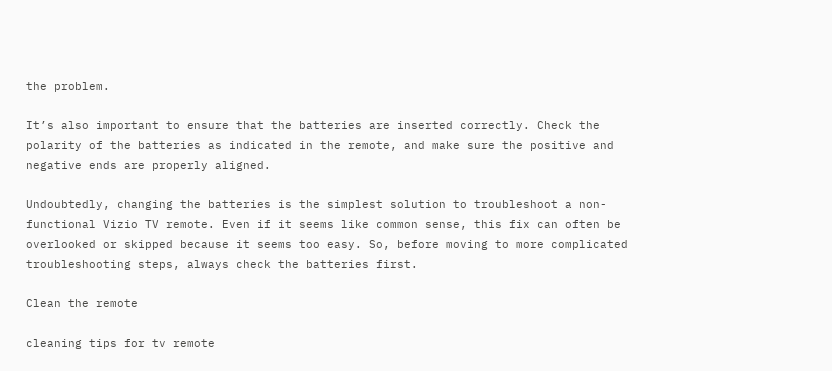the problem.

It’s also important to ensure that the batteries are inserted correctly. Check the polarity of the batteries as indicated in the remote, and make sure the positive and negative ends are properly aligned.

Undoubtedly, changing the batteries is the simplest solution to troubleshoot a non-functional Vizio TV remote. Even if it seems like common sense, this fix can often be overlooked or skipped because it seems too easy. So, before moving to more complicated troubleshooting steps, always check the batteries first.

Clean the remote

cleaning tips for tv remote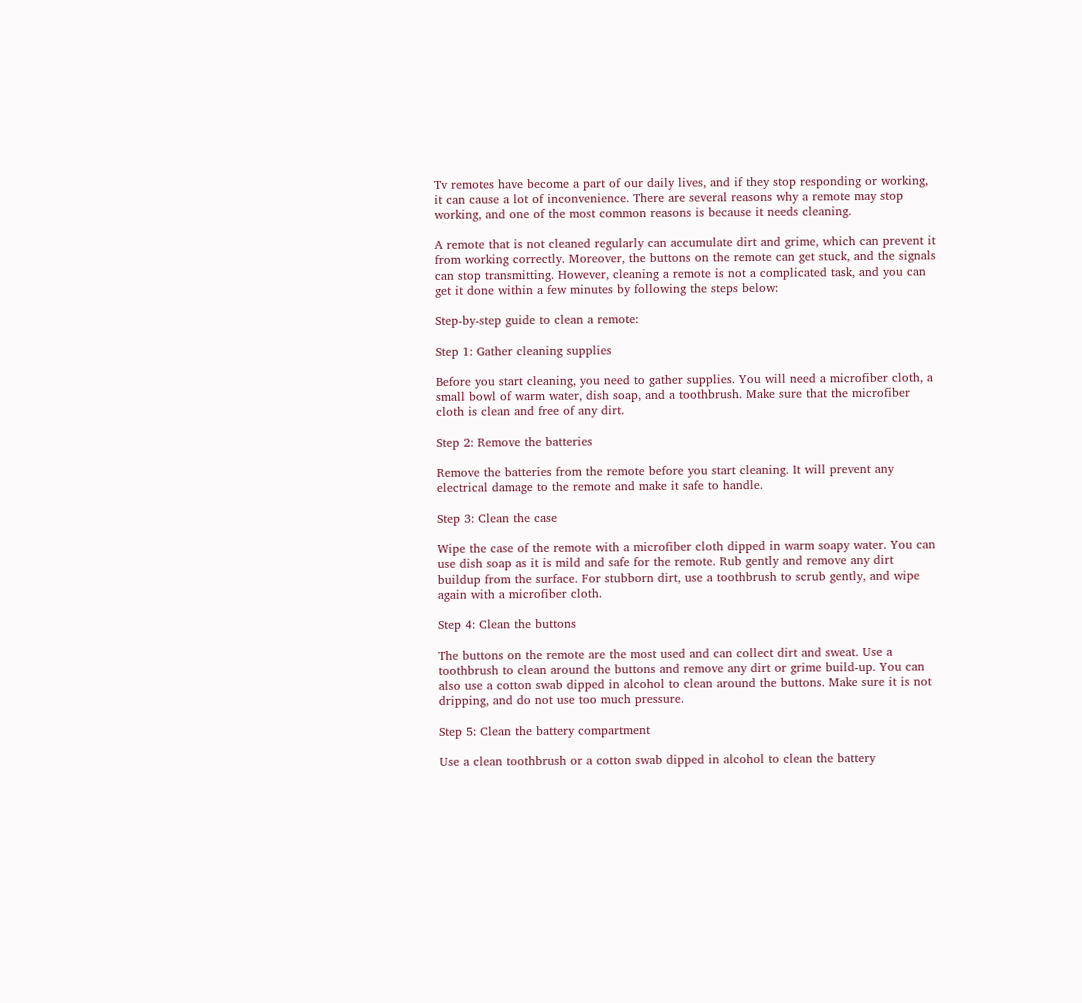Tv remotes have become a part of our daily lives, and if they stop responding or working, it can cause a lot of inconvenience. There are several reasons why a remote may stop working, and one of the most common reasons is because it needs cleaning.

A remote that is not cleaned regularly can accumulate dirt and grime, which can prevent it from working correctly. Moreover, the buttons on the remote can get stuck, and the signals can stop transmitting. However, cleaning a remote is not a complicated task, and you can get it done within a few minutes by following the steps below:

Step-by-step guide to clean a remote:

Step 1: Gather cleaning supplies

Before you start cleaning, you need to gather supplies. You will need a microfiber cloth, a small bowl of warm water, dish soap, and a toothbrush. Make sure that the microfiber cloth is clean and free of any dirt.

Step 2: Remove the batteries

Remove the batteries from the remote before you start cleaning. It will prevent any electrical damage to the remote and make it safe to handle.

Step 3: Clean the case

Wipe the case of the remote with a microfiber cloth dipped in warm soapy water. You can use dish soap as it is mild and safe for the remote. Rub gently and remove any dirt buildup from the surface. For stubborn dirt, use a toothbrush to scrub gently, and wipe again with a microfiber cloth.

Step 4: Clean the buttons

The buttons on the remote are the most used and can collect dirt and sweat. Use a toothbrush to clean around the buttons and remove any dirt or grime build-up. You can also use a cotton swab dipped in alcohol to clean around the buttons. Make sure it is not dripping, and do not use too much pressure.

Step 5: Clean the battery compartment

Use a clean toothbrush or a cotton swab dipped in alcohol to clean the battery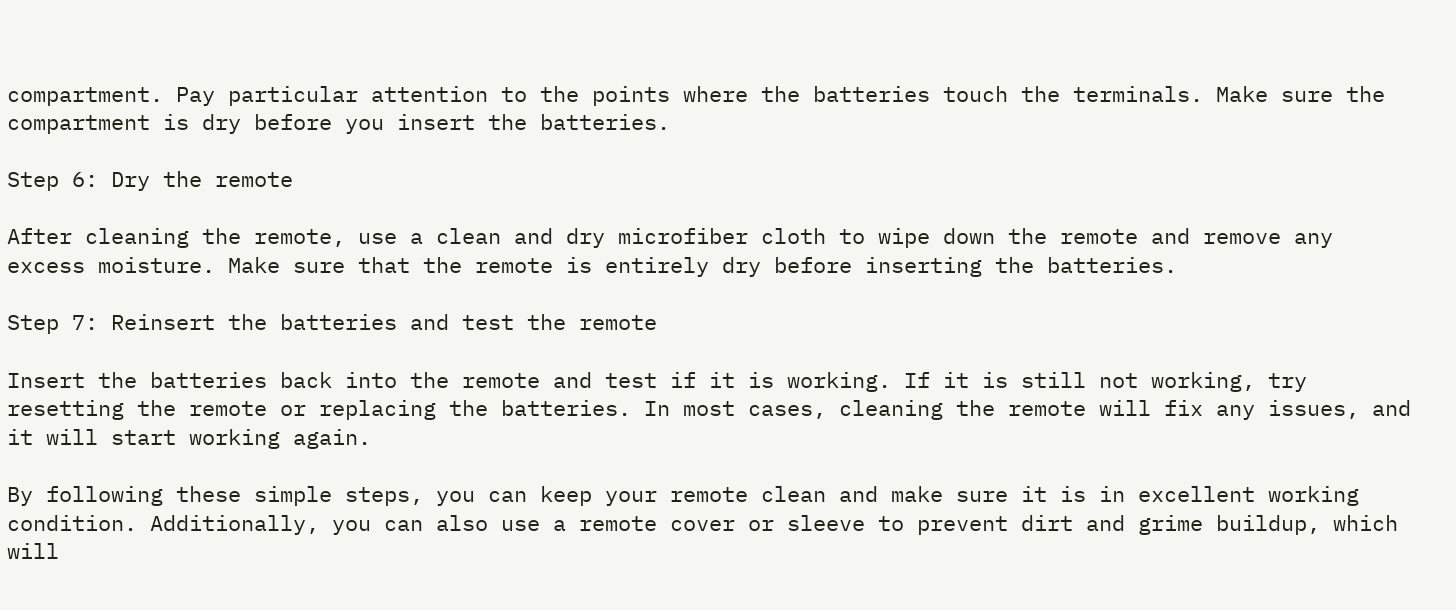compartment. Pay particular attention to the points where the batteries touch the terminals. Make sure the compartment is dry before you insert the batteries.

Step 6: Dry the remote

After cleaning the remote, use a clean and dry microfiber cloth to wipe down the remote and remove any excess moisture. Make sure that the remote is entirely dry before inserting the batteries.

Step 7: Reinsert the batteries and test the remote

Insert the batteries back into the remote and test if it is working. If it is still not working, try resetting the remote or replacing the batteries. In most cases, cleaning the remote will fix any issues, and it will start working again.

By following these simple steps, you can keep your remote clean and make sure it is in excellent working condition. Additionally, you can also use a remote cover or sleeve to prevent dirt and grime buildup, which will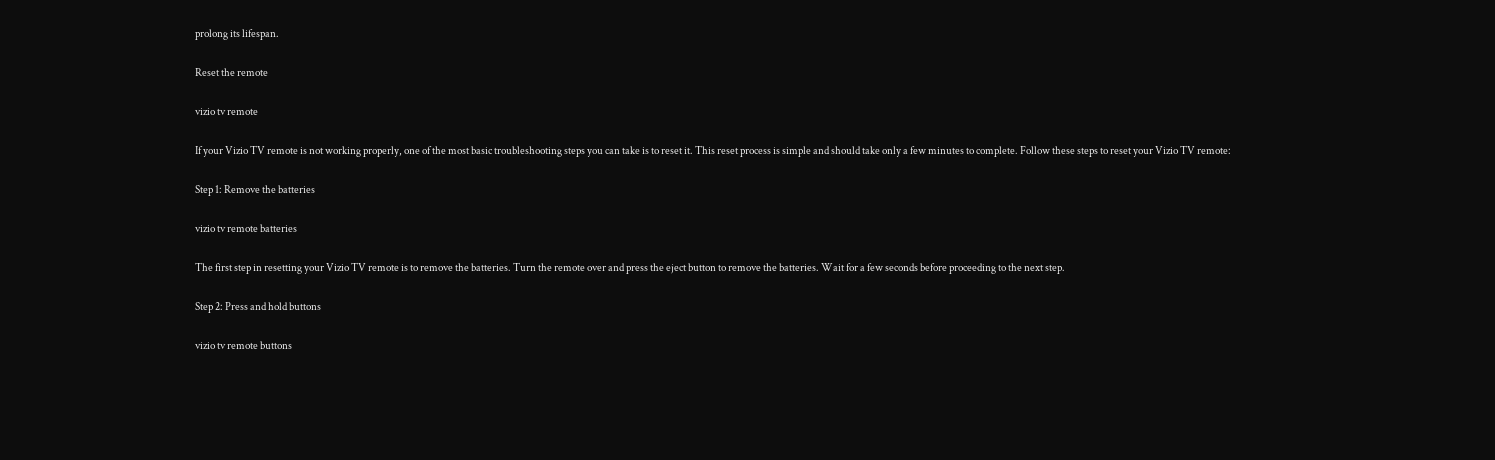prolong its lifespan.

Reset the remote

vizio tv remote

If your Vizio TV remote is not working properly, one of the most basic troubleshooting steps you can take is to reset it. This reset process is simple and should take only a few minutes to complete. Follow these steps to reset your Vizio TV remote:

Step 1: Remove the batteries

vizio tv remote batteries

The first step in resetting your Vizio TV remote is to remove the batteries. Turn the remote over and press the eject button to remove the batteries. Wait for a few seconds before proceeding to the next step.

Step 2: Press and hold buttons

vizio tv remote buttons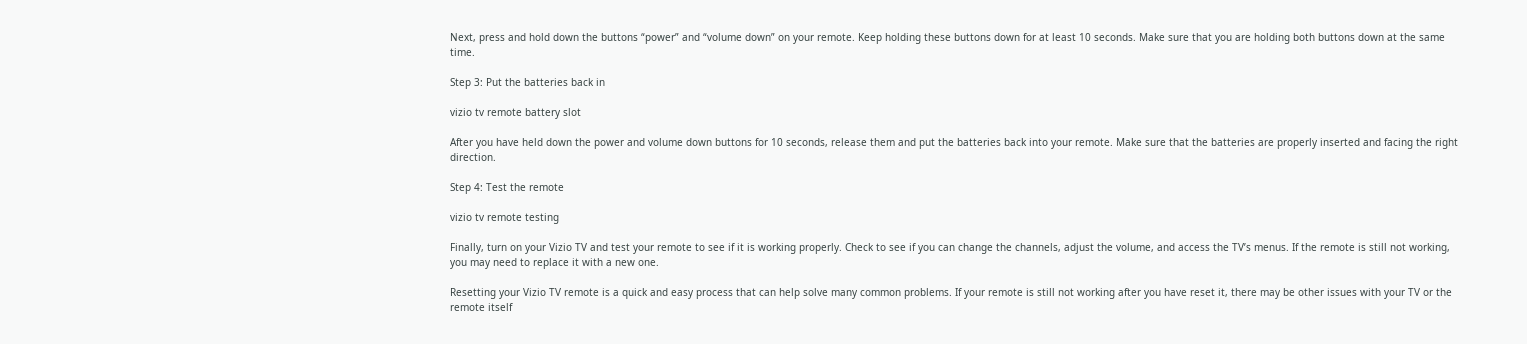Next, press and hold down the buttons “power” and “volume down” on your remote. Keep holding these buttons down for at least 10 seconds. Make sure that you are holding both buttons down at the same time.

Step 3: Put the batteries back in

vizio tv remote battery slot

After you have held down the power and volume down buttons for 10 seconds, release them and put the batteries back into your remote. Make sure that the batteries are properly inserted and facing the right direction.

Step 4: Test the remote

vizio tv remote testing

Finally, turn on your Vizio TV and test your remote to see if it is working properly. Check to see if you can change the channels, adjust the volume, and access the TV’s menus. If the remote is still not working, you may need to replace it with a new one.

Resetting your Vizio TV remote is a quick and easy process that can help solve many common problems. If your remote is still not working after you have reset it, there may be other issues with your TV or the remote itself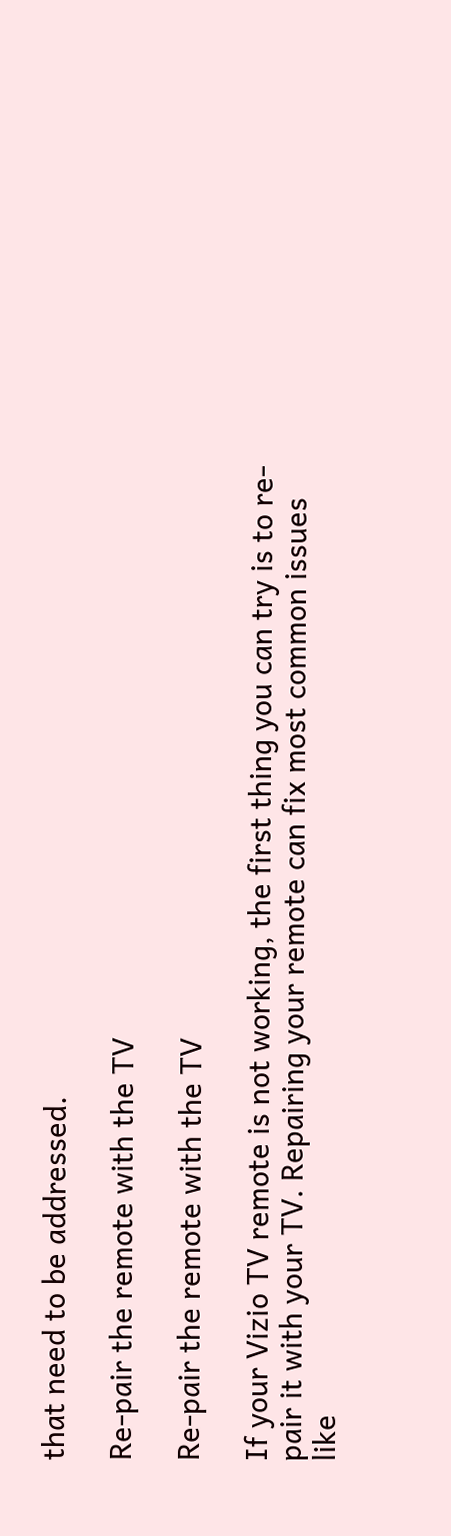that need to be addressed.

Re-pair the remote with the TV

Re-pair the remote with the TV

If your Vizio TV remote is not working, the first thing you can try is to re-pair it with your TV. Repairing your remote can fix most common issues like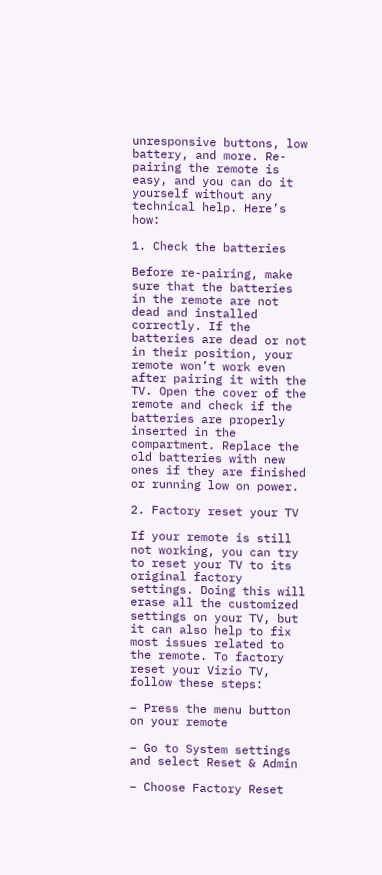unresponsive buttons, low battery, and more. Re-pairing the remote is easy, and you can do it yourself without any technical help. Here’s how:

1. Check the batteries

Before re-pairing, make sure that the batteries in the remote are not dead and installed correctly. If the batteries are dead or not in their position, your remote won’t work even after pairing it with the TV. Open the cover of the remote and check if the batteries are properly inserted in the compartment. Replace the old batteries with new ones if they are finished or running low on power.

2. Factory reset your TV

If your remote is still not working, you can try to reset your TV to its original factory settings. Doing this will erase all the customized settings on your TV, but it can also help to fix most issues related to the remote. To factory reset your Vizio TV, follow these steps:

– Press the menu button on your remote

– Go to System settings and select Reset & Admin

– Choose Factory Reset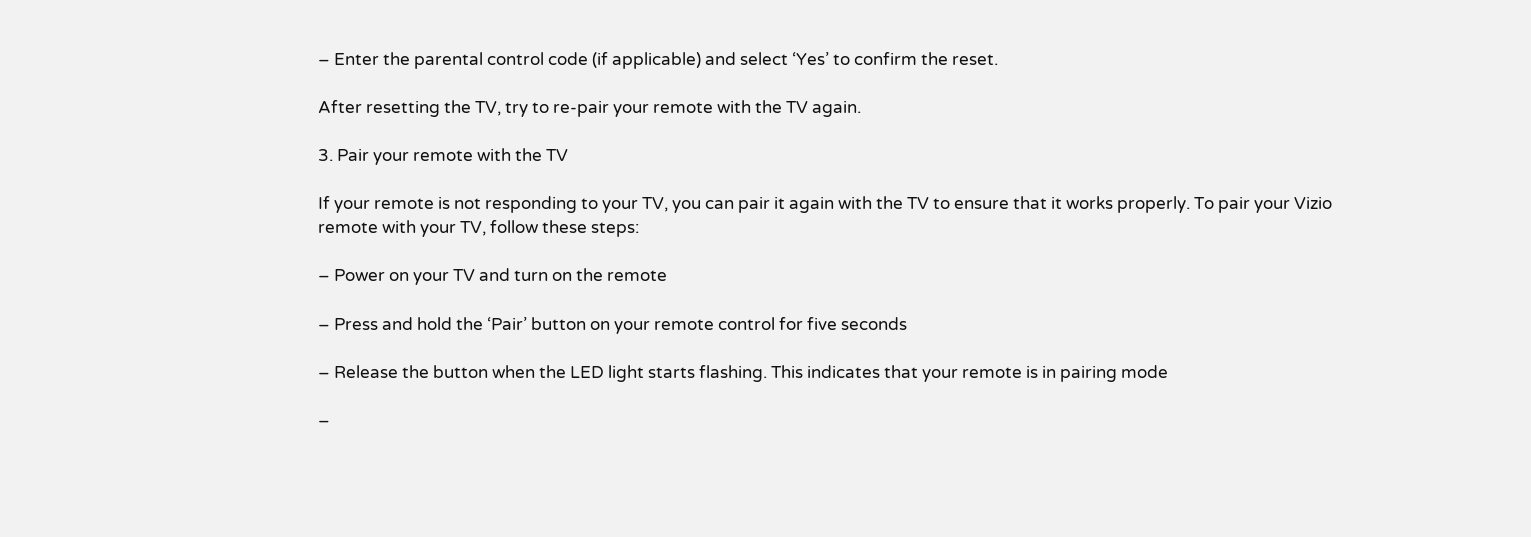– Enter the parental control code (if applicable) and select ‘Yes’ to confirm the reset.

After resetting the TV, try to re-pair your remote with the TV again.

3. Pair your remote with the TV

If your remote is not responding to your TV, you can pair it again with the TV to ensure that it works properly. To pair your Vizio remote with your TV, follow these steps:

– Power on your TV and turn on the remote

– Press and hold the ‘Pair’ button on your remote control for five seconds

– Release the button when the LED light starts flashing. This indicates that your remote is in pairing mode

–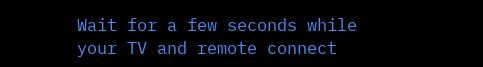Wait for a few seconds while your TV and remote connect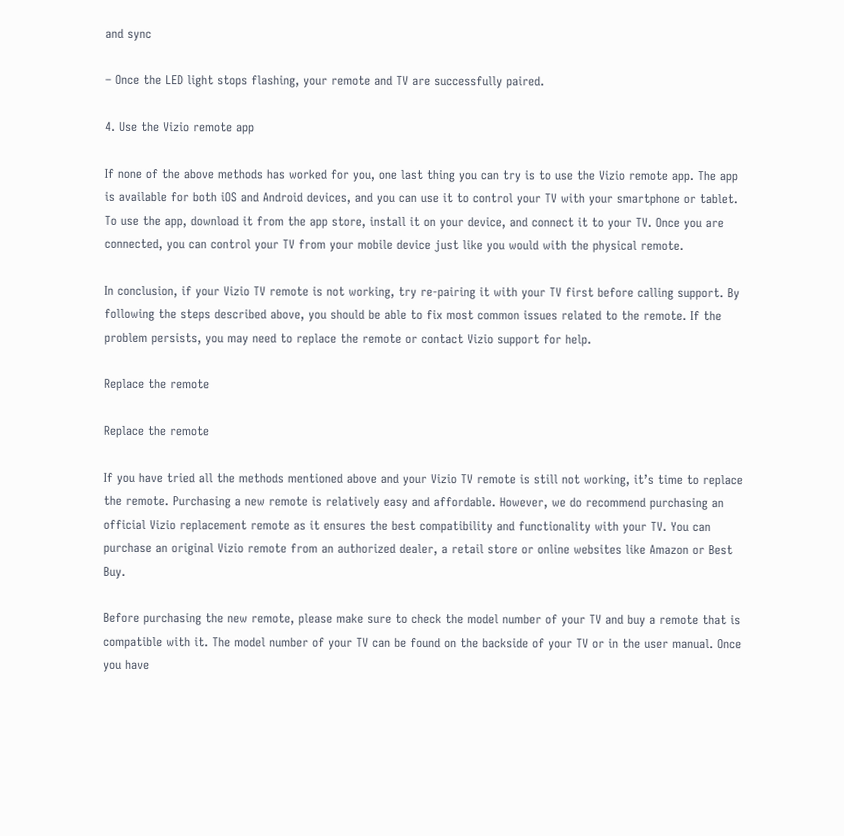and sync

– Once the LED light stops flashing, your remote and TV are successfully paired.

4. Use the Vizio remote app

If none of the above methods has worked for you, one last thing you can try is to use the Vizio remote app. The app is available for both iOS and Android devices, and you can use it to control your TV with your smartphone or tablet. To use the app, download it from the app store, install it on your device, and connect it to your TV. Once you are connected, you can control your TV from your mobile device just like you would with the physical remote.

In conclusion, if your Vizio TV remote is not working, try re-pairing it with your TV first before calling support. By following the steps described above, you should be able to fix most common issues related to the remote. If the problem persists, you may need to replace the remote or contact Vizio support for help.

Replace the remote

Replace the remote

If you have tried all the methods mentioned above and your Vizio TV remote is still not working, it’s time to replace the remote. Purchasing a new remote is relatively easy and affordable. However, we do recommend purchasing an official Vizio replacement remote as it ensures the best compatibility and functionality with your TV. You can purchase an original Vizio remote from an authorized dealer, a retail store or online websites like Amazon or Best Buy.

Before purchasing the new remote, please make sure to check the model number of your TV and buy a remote that is compatible with it. The model number of your TV can be found on the backside of your TV or in the user manual. Once you have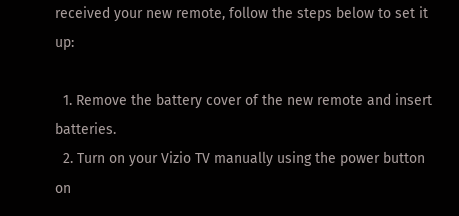received your new remote, follow the steps below to set it up:

  1. Remove the battery cover of the new remote and insert batteries.
  2. Turn on your Vizio TV manually using the power button on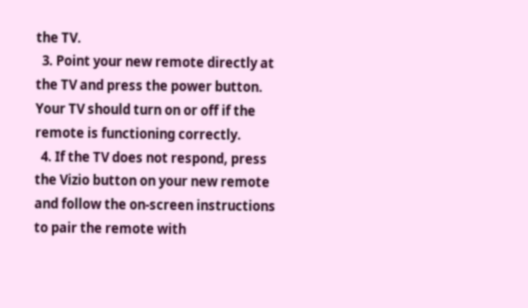the TV.
  3. Point your new remote directly at the TV and press the power button. Your TV should turn on or off if the remote is functioning correctly.
  4. If the TV does not respond, press the Vizio button on your new remote and follow the on-screen instructions to pair the remote with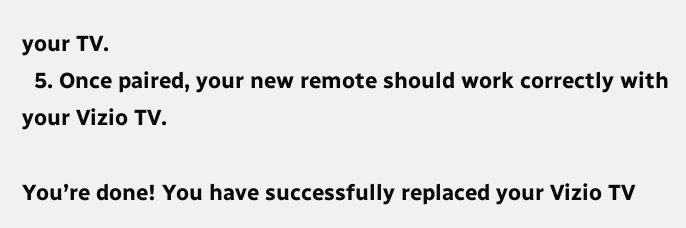your TV.
  5. Once paired, your new remote should work correctly with your Vizio TV.

You’re done! You have successfully replaced your Vizio TV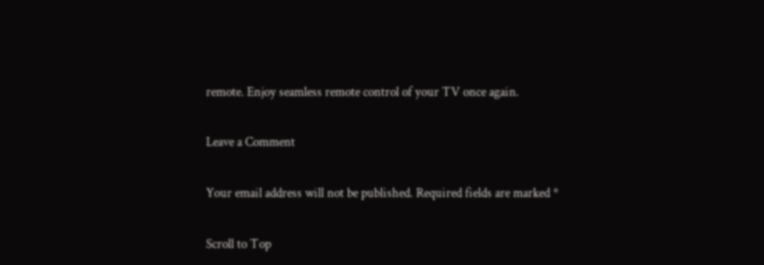remote. Enjoy seamless remote control of your TV once again.

Leave a Comment

Your email address will not be published. Required fields are marked *

Scroll to Top